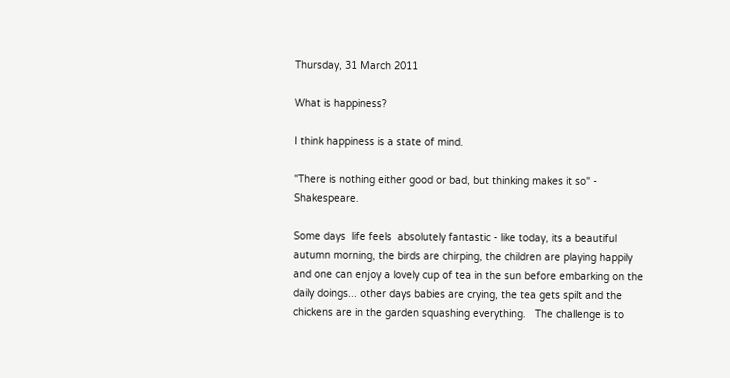Thursday, 31 March 2011

What is happiness?

I think happiness is a state of mind.

"There is nothing either good or bad, but thinking makes it so" -  Shakespeare.

Some days  life feels  absolutely fantastic - like today, its a beautiful autumn morning, the birds are chirping, the children are playing happily and one can enjoy a lovely cup of tea in the sun before embarking on the daily doings... other days babies are crying, the tea gets spilt and the chickens are in the garden squashing everything.   The challenge is to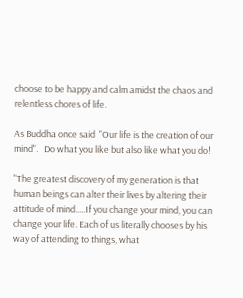choose to be happy and calm amidst the chaos and relentless chores of life.

As Buddha once said  "Our life is the creation of our mind".   Do what you like but also like what you do!

"The greatest discovery of my generation is that human beings can alter their lives by altering their attitude of mind.....If you change your mind, you can change your life. Each of us literally chooses by his way of attending to things, what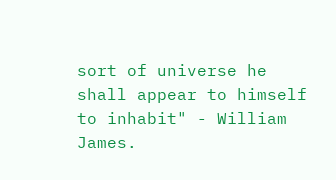sort of universe he shall appear to himself to inhabit" - William James.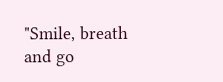"Smile, breath and go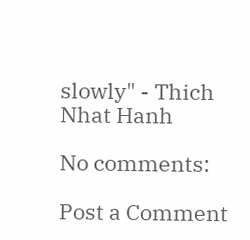slowly" - Thich Nhat Hanh

No comments:

Post a Comment